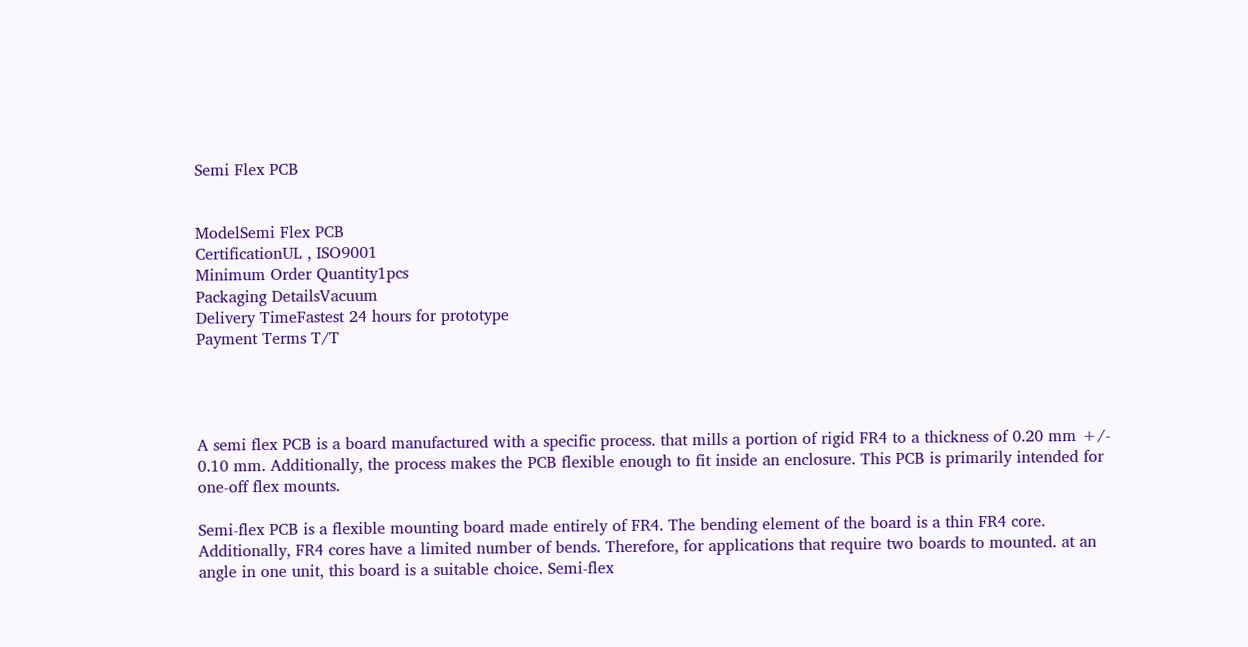Semi Flex PCB


ModelSemi Flex PCB
CertificationUL , ISO9001
Minimum Order Quantity1pcs
Packaging DetailsVacuum
Delivery TimeFastest 24 hours for prototype
Payment Terms T/T




A semi flex PCB is a board manufactured with a specific process. that mills a portion of rigid FR4 to a thickness of 0.20 mm +/- 0.10 mm. Additionally, the process makes the PCB flexible enough to fit inside an enclosure. This PCB is primarily intended for one-off flex mounts.

Semi-flex PCB is a flexible mounting board made entirely of FR4. The bending element of the board is a thin FR4 core. Additionally, FR4 cores have a limited number of bends. Therefore, for applications that require two boards to mounted. at an angle in one unit, this board is a suitable choice. Semi-flex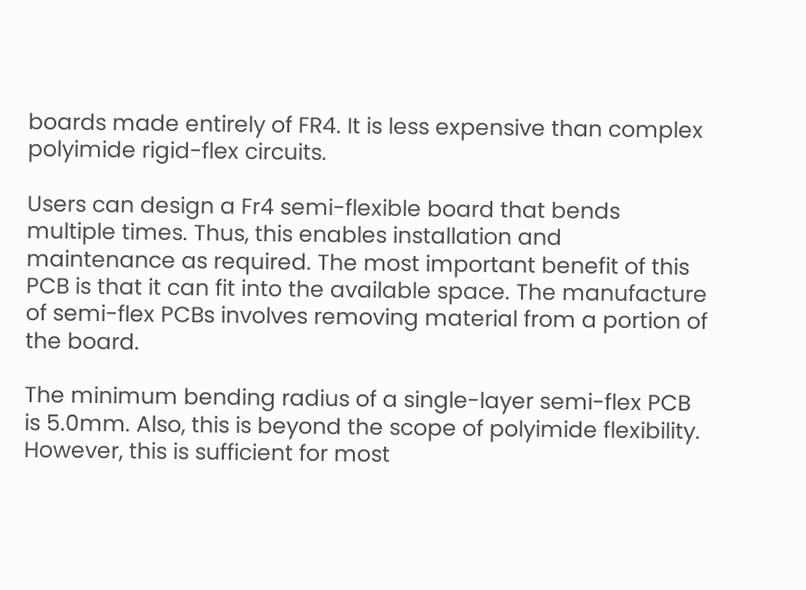boards made entirely of FR4. It is less expensive than complex polyimide rigid-flex circuits.

Users can design a Fr4 semi-flexible board that bends multiple times. Thus, this enables installation and maintenance as required. The most important benefit of this PCB is that it can fit into the available space. The manufacture of semi-flex PCBs involves removing material from a portion of the board.

The minimum bending radius of a single-layer semi-flex PCB is 5.0mm. Also, this is beyond the scope of polyimide flexibility. However, this is sufficient for most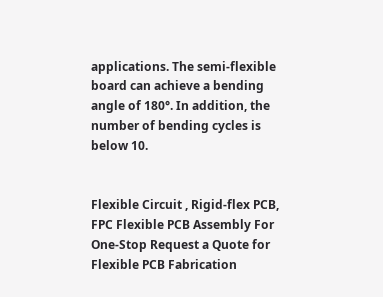applications. The semi-flexible board can achieve a bending angle of 180°. In addition, the number of bending cycles is below 10.


Flexible Circuit , Rigid-flex PCB, FPC Flexible PCB Assembly For One-Stop Request a Quote for Flexible PCB Fabrication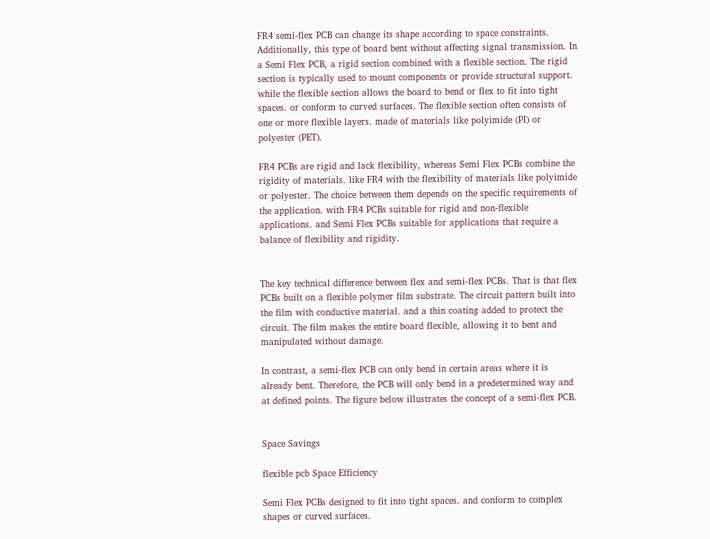FR4 semi-flex PCB can change its shape according to space constraints. Additionally, this type of board bent without affecting signal transmission. In a Semi Flex PCB, a rigid section combined with a flexible section. The rigid section is typically used to mount components or provide structural support. while the flexible section allows the board to bend or flex to fit into tight spaces. or conform to curved surfaces. The flexible section often consists of one or more flexible layers. made of materials like polyimide (PI) or polyester (PET).

FR4 PCBs are rigid and lack flexibility, whereas Semi Flex PCBs combine the rigidity of materials. like FR4 with the flexibility of materials like polyimide or polyester. The choice between them depends on the specific requirements of the application. with FR4 PCBs suitable for rigid and non-flexible applications. and Semi Flex PCBs suitable for applications that require a balance of flexibility and rigidity.


The key technical difference between flex and semi-flex PCBs. That is that flex PCBs built on a flexible polymer film substrate. The circuit pattern built into the film with conductive material. and a thin coating added to protect the circuit. The film makes the entire board flexible, allowing it to bent and manipulated without damage.

In contrast, a semi-flex PCB can only bend in certain areas where it is already bent. Therefore, the PCB will only bend in a predetermined way and at defined points. The figure below illustrates the concept of a semi-flex PCB.


Space Savings

flexible pcb Space Efficiency

Semi Flex PCBs designed to fit into tight spaces. and conform to complex shapes or curved surfaces.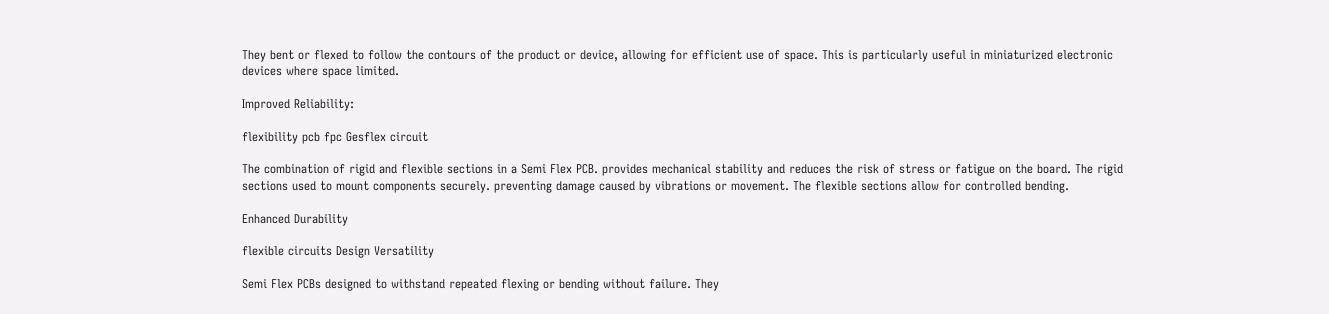They bent or flexed to follow the contours of the product or device, allowing for efficient use of space. This is particularly useful in miniaturized electronic devices where space limited.

Improved Reliability:

flexibility pcb fpc Gesflex circuit

The combination of rigid and flexible sections in a Semi Flex PCB. provides mechanical stability and reduces the risk of stress or fatigue on the board. The rigid sections used to mount components securely. preventing damage caused by vibrations or movement. The flexible sections allow for controlled bending.

Enhanced Durability

flexible circuits Design Versatility

Semi Flex PCBs designed to withstand repeated flexing or bending without failure. They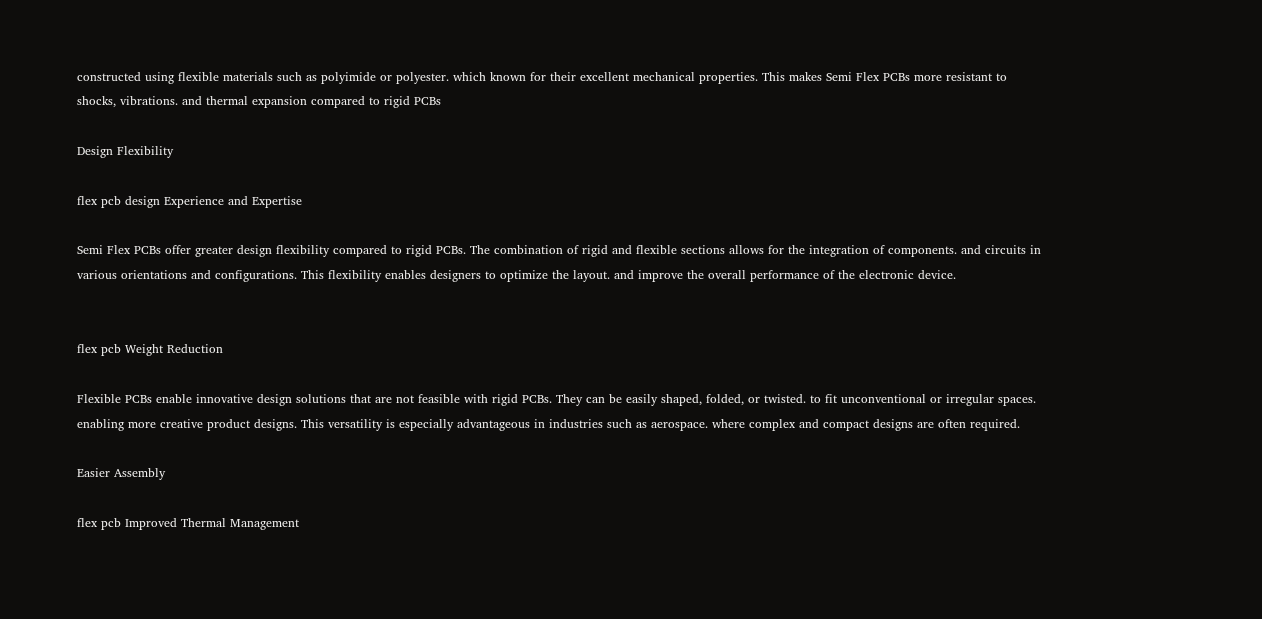constructed using flexible materials such as polyimide or polyester. which known for their excellent mechanical properties. This makes Semi Flex PCBs more resistant to shocks, vibrations. and thermal expansion compared to rigid PCBs

Design Flexibility

flex pcb design Experience and Expertise

Semi Flex PCBs offer greater design flexibility compared to rigid PCBs. The combination of rigid and flexible sections allows for the integration of components. and circuits in various orientations and configurations. This flexibility enables designers to optimize the layout. and improve the overall performance of the electronic device.


flex pcb Weight Reduction

Flexible PCBs enable innovative design solutions that are not feasible with rigid PCBs. They can be easily shaped, folded, or twisted. to fit unconventional or irregular spaces. enabling more creative product designs. This versatility is especially advantageous in industries such as aerospace. where complex and compact designs are often required.

Easier Assembly

flex pcb Improved Thermal Management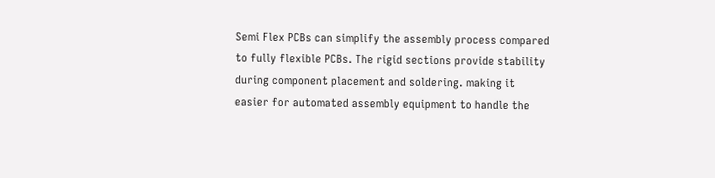Semi Flex PCBs can simplify the assembly process compared to fully flexible PCBs. The rigid sections provide stability during component placement and soldering. making it easier for automated assembly equipment to handle the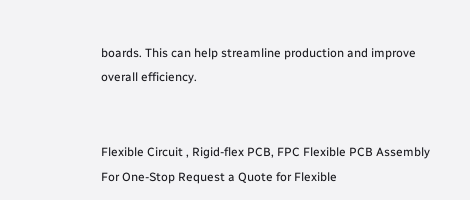boards. This can help streamline production and improve overall efficiency.


Flexible Circuit , Rigid-flex PCB, FPC Flexible PCB Assembly For One-Stop Request a Quote for Flexible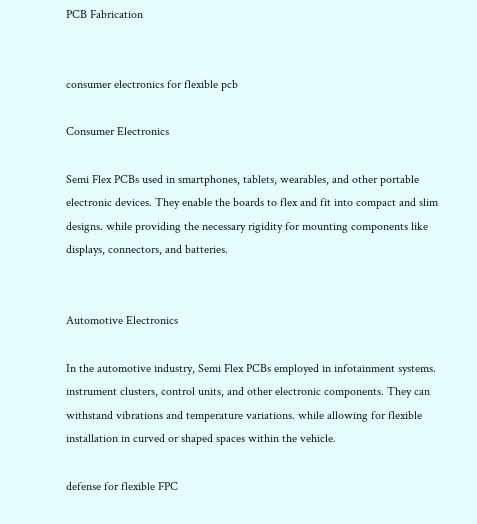PCB Fabrication


consumer electronics for flexible pcb

Consumer Electronics

Semi Flex PCBs used in smartphones, tablets, wearables, and other portable electronic devices. They enable the boards to flex and fit into compact and slim designs. while providing the necessary rigidity for mounting components like displays, connectors, and batteries.


Automotive Electronics

In the automotive industry, Semi Flex PCBs employed in infotainment systems. instrument clusters, control units, and other electronic components. They can withstand vibrations and temperature variations. while allowing for flexible installation in curved or shaped spaces within the vehicle.

defense for flexible FPC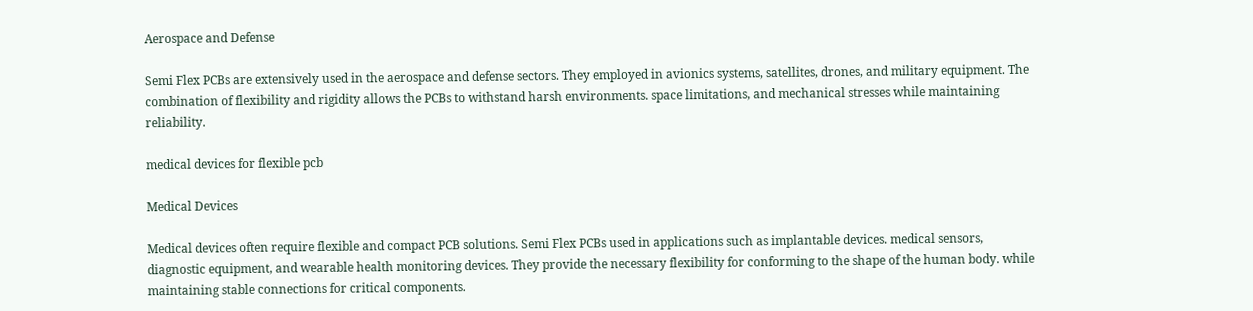Aerospace and Defense

Semi Flex PCBs are extensively used in the aerospace and defense sectors. They employed in avionics systems, satellites, drones, and military equipment. The combination of flexibility and rigidity allows the PCBs to withstand harsh environments. space limitations, and mechanical stresses while maintaining reliability.

medical devices for flexible pcb

Medical Devices

Medical devices often require flexible and compact PCB solutions. Semi Flex PCBs used in applications such as implantable devices. medical sensors, diagnostic equipment, and wearable health monitoring devices. They provide the necessary flexibility for conforming to the shape of the human body. while maintaining stable connections for critical components.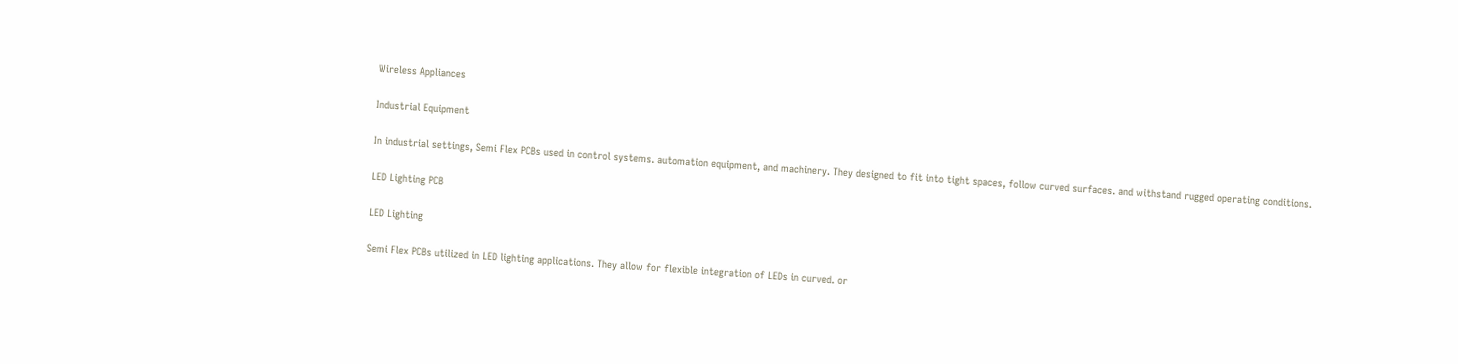Wireless Appliances

Industrial Equipment

In industrial settings, Semi Flex PCBs used in control systems. automation equipment, and machinery. They designed to fit into tight spaces, follow curved surfaces. and withstand rugged operating conditions.

LED Lighting PCB

LED Lighting

Semi Flex PCBs utilized in LED lighting applications. They allow for flexible integration of LEDs in curved. or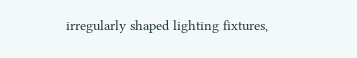irregularly shaped lighting fixtures,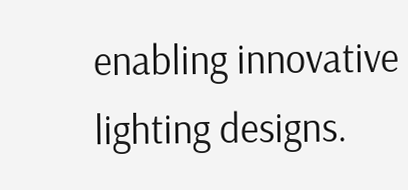enabling innovative lighting designs.